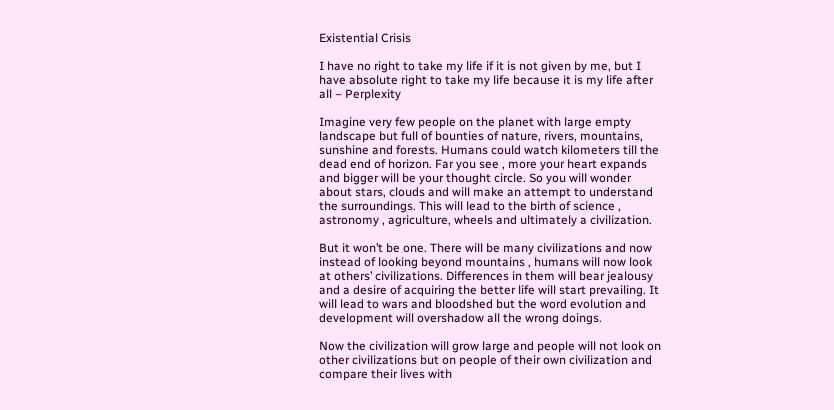Existential Crisis

I have no right to take my life if it is not given by me, but I have absolute right to take my life because it is my life after all – Perplexity

Imagine very few people on the planet with large empty landscape but full of bounties of nature, rivers, mountains, sunshine and forests. Humans could watch kilometers till the dead end of horizon. Far you see , more your heart expands and bigger will be your thought circle. So you will wonder about stars, clouds and will make an attempt to understand the surroundings. This will lead to the birth of science , astronomy , agriculture, wheels and ultimately a civilization.

But it won’t be one. There will be many civilizations and now instead of looking beyond mountains , humans will now look at others’ civilizations. Differences in them will bear jealousy and a desire of acquiring the better life will start prevailing. It will lead to wars and bloodshed but the word evolution and development will overshadow all the wrong doings.

Now the civilization will grow large and people will not look on other civilizations but on people of their own civilization and compare their lives with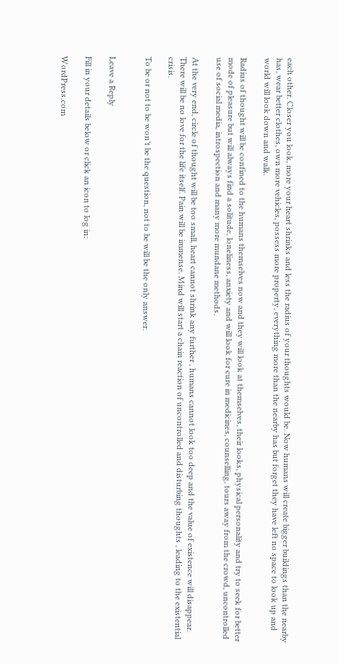each other. Closer you look, more your heart shrinks and less the radius of your thoughts would be. Now humans will create bigger buildings than the nearby has, wear better clothes, own more vehicles, possess more property, everything more than the nearby has but forget they have left no space to look up and world will look down and walk.

Radius of thought will be confined to the humans themselves now and they will look at themselves, their looks, physical personality and try to seek for better mode of pleasure but will always find a solitude, loneliness, anxiety and will look for cure in medicines, counselling, tours away from the crowd, uncontrolled use of social media, introspection and many more mundane methods.

At the very end, circle of thought will be too small, heart cannot shrink any further , humans cannot look too deep and the value of existence will disappear. There will be no love for the life itself. Pain will be immense. Mind will start a chain reaction of uncontrolled and disturbing thoughts , leading to the existential crisis.

To be or not to be won’t be the question, not to be will be the only answer.


Leave a Reply

Fill in your details below or click an icon to log in:

WordPress.com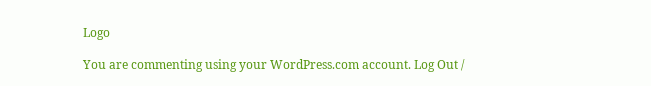Logo

You are commenting using your WordPress.com account. Log Out /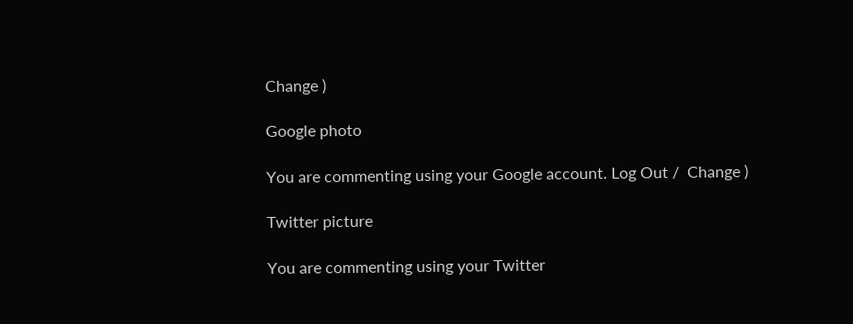Change )

Google photo

You are commenting using your Google account. Log Out /  Change )

Twitter picture

You are commenting using your Twitter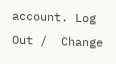account. Log Out /  Change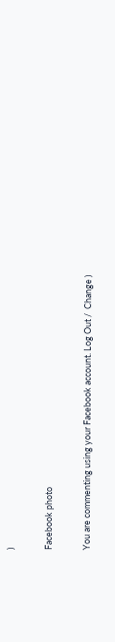)

Facebook photo

You are commenting using your Facebook account. Log Out /  Change )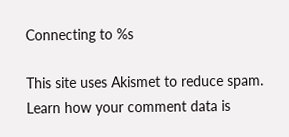Connecting to %s

This site uses Akismet to reduce spam. Learn how your comment data is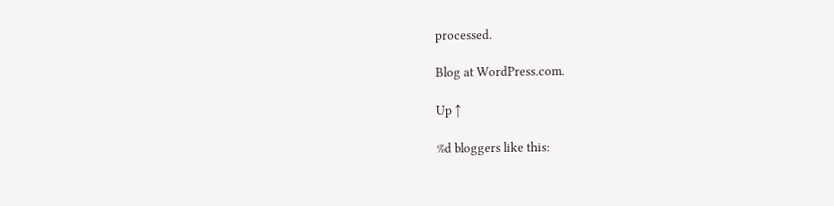processed.

Blog at WordPress.com.

Up ↑

%d bloggers like this: